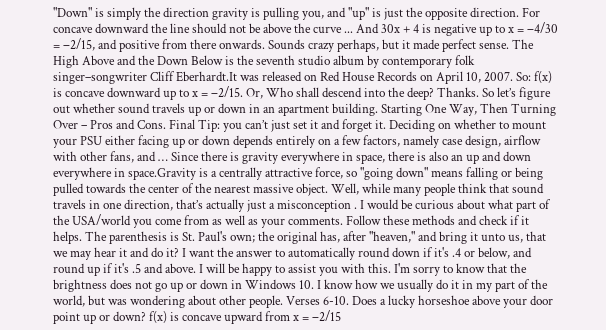"Down" is simply the direction gravity is pulling you, and "up" is just the opposite direction. For concave downward the line should not be above the curve ... And 30x + 4 is negative up to x = −4/30 = −2/15, and positive from there onwards. Sounds crazy perhaps, but it made perfect sense. The High Above and the Down Below is the seventh studio album by contemporary folk singer–songwriter Cliff Eberhardt.It was released on Red House Records on April 10, 2007. So: f(x) is concave downward up to x = −2/15. Or, Who shall descend into the deep? Thanks. So let’s figure out whether sound travels up or down in an apartment building. Starting One Way, Then Turning Over – Pros and Cons. Final Tip: you can’t just set it and forget it. Deciding on whether to mount your PSU either facing up or down depends entirely on a few factors, namely case design, airflow with other fans, and … Since there is gravity everywhere in space, there is also an up and down everywhere in space.Gravity is a centrally attractive force, so "going down" means falling or being pulled towards the center of the nearest massive object. Well, while many people think that sound travels in one direction, that’s actually just a misconception . I would be curious about what part of the USA/world you come from as well as your comments. Follow these methods and check if it helps. The parenthesis is St. Paul's own; the original has, after "heaven," and bring it unto us, that we may hear it and do it? I want the answer to automatically round down if it's .4 or below, and round up if it's .5 and above. I will be happy to assist you with this. I'm sorry to know that the brightness does not go up or down in Windows 10. I know how we usually do it in my part of the world, but was wondering about other people. Verses 6-10. Does a lucky horseshoe above your door point up or down? f(x) is concave upward from x = −2/15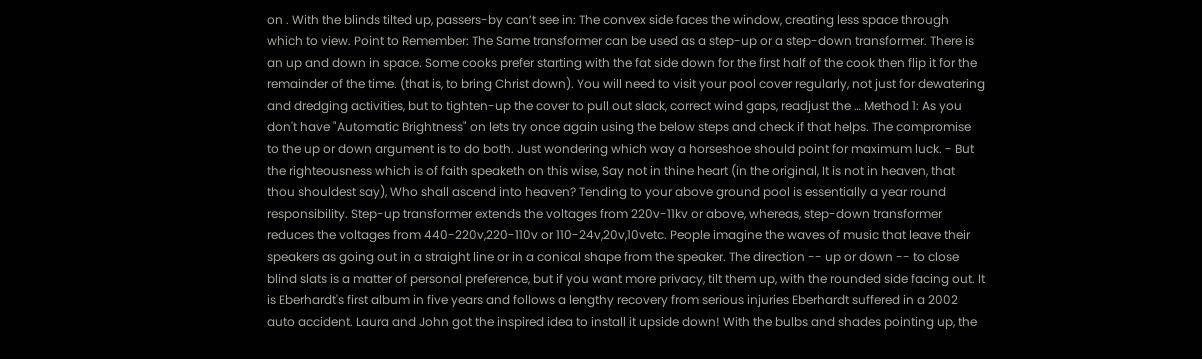on . With the blinds tilted up, passers-by can’t see in: The convex side faces the window, creating less space through which to view. Point to Remember: The Same transformer can be used as a step-up or a step-down transformer. There is an up and down in space. Some cooks prefer starting with the fat side down for the first half of the cook then flip it for the remainder of the time. (that is, to bring Christ down). You will need to visit your pool cover regularly, not just for dewatering and dredging activities, but to tighten-up the cover to pull out slack, correct wind gaps, readjust the … Method 1: As you don't have "Automatic Brightness" on lets try once again using the below steps and check if that helps. The compromise to the up or down argument is to do both. Just wondering which way a horseshoe should point for maximum luck. - But the righteousness which is of faith speaketh on this wise, Say not in thine heart (in the original, It is not in heaven, that thou shouldest say), Who shall ascend into heaven? Tending to your above ground pool is essentially a year round responsibility. Step-up transformer extends the voltages from 220v-11kv or above, whereas, step-down transformer reduces the voltages from 440-220v,220-110v or 110-24v,20v,10vetc. People imagine the waves of music that leave their speakers as going out in a straight line or in a conical shape from the speaker. The direction -- up or down -- to close blind slats is a matter of personal preference, but if you want more privacy, tilt them up, with the rounded side facing out. It is Eberhardt's first album in five years and follows a lengthy recovery from serious injuries Eberhardt suffered in a 2002 auto accident. Laura and John got the inspired idea to install it upside down! With the bulbs and shades pointing up, the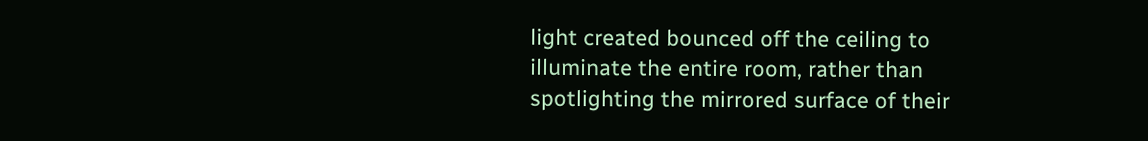light created bounced off the ceiling to illuminate the entire room, rather than spotlighting the mirrored surface of their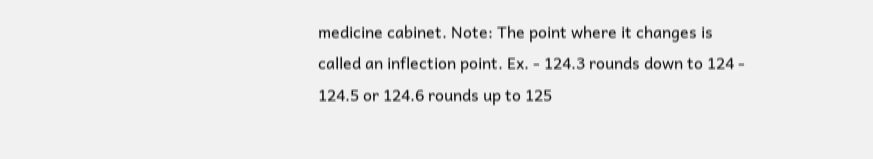medicine cabinet. Note: The point where it changes is called an inflection point. Ex. - 124.3 rounds down to 124 - 124.5 or 124.6 rounds up to 125